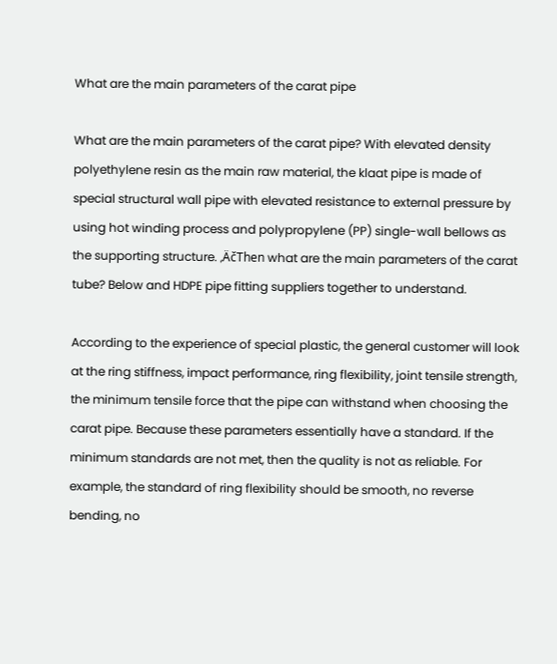What are the main parameters of the carat pipe

What are the main parameters of the carat pipe? With elevated density polyethylene resin as the main raw material, the klaat pipe is made of special structural wall pipe with elevated resistance to external pressure by using hot winding process and polypropylene (PP) single-wall bellows as the supporting structure. ‚ÄčThen what are the main parameters of the carat tube? Below and HDPE pipe fitting suppliers together to understand.

According to the experience of special plastic, the general customer will look at the ring stiffness, impact performance, ring flexibility, joint tensile strength, the minimum tensile force that the pipe can withstand when choosing the carat pipe. Because these parameters essentially have a standard. If the minimum standards are not met, then the quality is not as reliable. For example, the standard of ring flexibility should be smooth, no reverse bending, no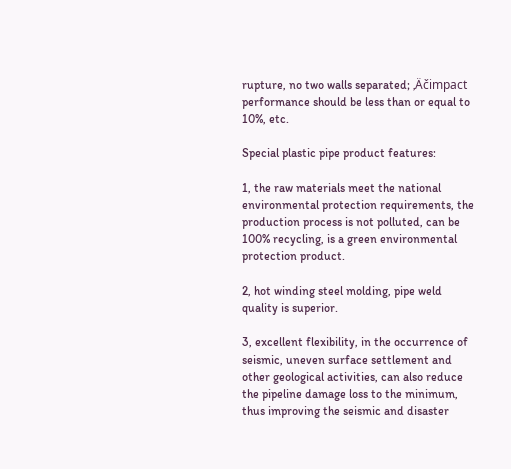rupture, no two walls separated; ‚Äčimpact performance should be less than or equal to 10%, etc.

Special plastic pipe product features:

1, the raw materials meet the national environmental protection requirements, the production process is not polluted, can be 100% recycling, is a green environmental protection product.

2, hot winding steel molding, pipe weld quality is superior.

3, excellent flexibility, in the occurrence of seismic, uneven surface settlement and other geological activities, can also reduce the pipeline damage loss to the minimum, thus improving the seismic and disaster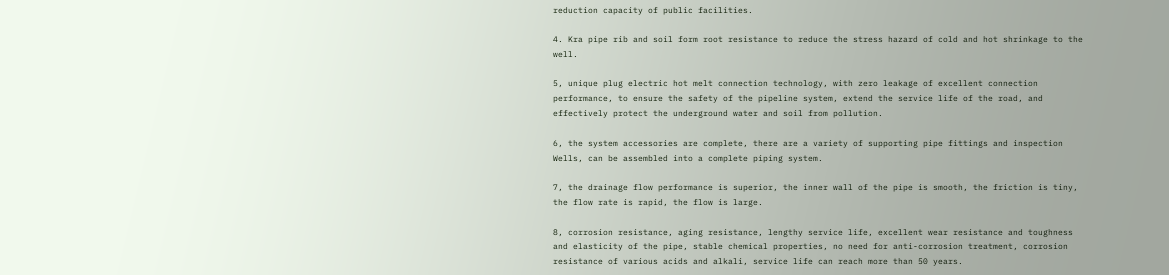reduction capacity of public facilities.

4. Kra pipe rib and soil form root resistance to reduce the stress hazard of cold and hot shrinkage to the well.

5, unique plug electric hot melt connection technology, with zero leakage of excellent connection performance, to ensure the safety of the pipeline system, extend the service life of the road, and effectively protect the underground water and soil from pollution.

6, the system accessories are complete, there are a variety of supporting pipe fittings and inspection Wells, can be assembled into a complete piping system.

7, the drainage flow performance is superior, the inner wall of the pipe is smooth, the friction is tiny, the flow rate is rapid, the flow is large.

8, corrosion resistance, aging resistance, lengthy service life, excellent wear resistance and toughness and elasticity of the pipe, stable chemical properties, no need for anti-corrosion treatment, corrosion resistance of various acids and alkali, service life can reach more than 50 years.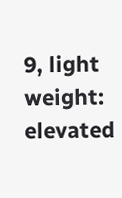9, light weight: elevated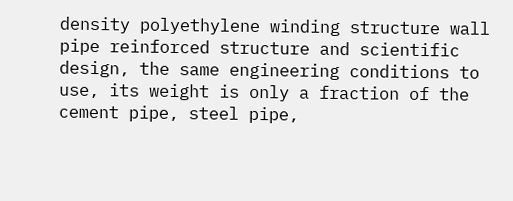density polyethylene winding structure wall pipe reinforced structure and scientific design, the same engineering conditions to use, its weight is only a fraction of the cement pipe, steel pipe,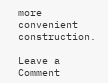more convenient construction.

Leave a Comment